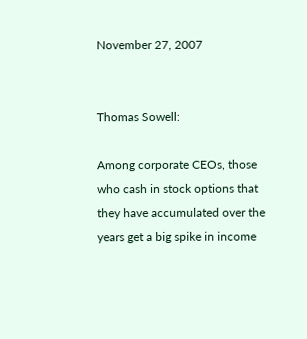November 27, 2007


Thomas Sowell:

Among corporate CEOs, those who cash in stock options that they have accumulated over the years get a big spike in income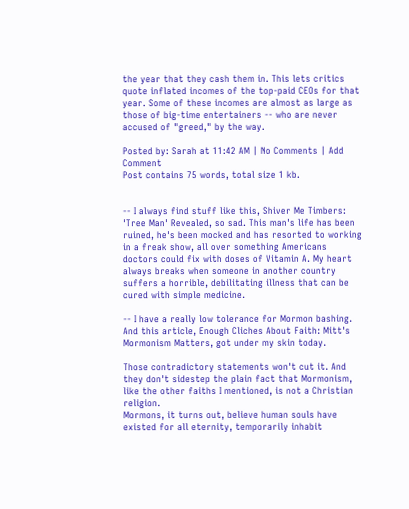the year that they cash them in. This lets critics quote inflated incomes of the top-paid CEOs for that year. Some of these incomes are almost as large as those of big-time entertainers -- who are never accused of "greed," by the way.

Posted by: Sarah at 11:42 AM | No Comments | Add Comment
Post contains 75 words, total size 1 kb.


-- I always find stuff like this, Shiver Me Timbers: 'Tree Man' Revealed, so sad. This man's life has been ruined, he's been mocked and has resorted to working in a freak show, all over something Americans doctors could fix with doses of Vitamin A. My heart always breaks when someone in another country suffers a horrible, debilitating illness that can be cured with simple medicine.

-- I have a really low tolerance for Mormon bashing. And this article, Enough Cliches About Faith: Mitt's Mormonism Matters, got under my skin today.

Those contradictory statements won't cut it. And they don't sidestep the plain fact that Mormonism, like the other faiths I mentioned, is not a Christian religion.
Mormons, it turns out, believe human souls have existed for all eternity, temporarily inhabit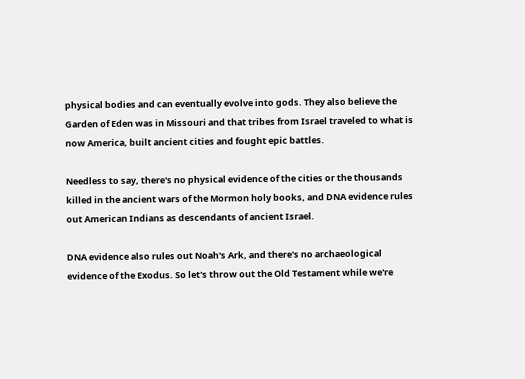physical bodies and can eventually evolve into gods. They also believe the Garden of Eden was in Missouri and that tribes from Israel traveled to what is now America, built ancient cities and fought epic battles.

Needless to say, there's no physical evidence of the cities or the thousands killed in the ancient wars of the Mormon holy books, and DNA evidence rules out American Indians as descendants of ancient Israel.

DNA evidence also rules out Noah's Ark, and there's no archaeological evidence of the Exodus. So let's throw out the Old Testament while we're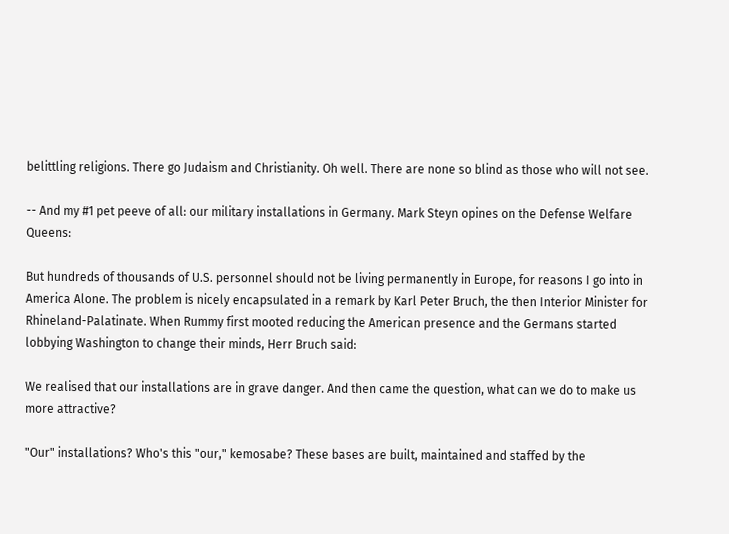belittling religions. There go Judaism and Christianity. Oh well. There are none so blind as those who will not see.

-- And my #1 pet peeve of all: our military installations in Germany. Mark Steyn opines on the Defense Welfare Queens:

But hundreds of thousands of U.S. personnel should not be living permanently in Europe, for reasons I go into in America Alone. The problem is nicely encapsulated in a remark by Karl Peter Bruch, the then Interior Minister for Rhineland-Palatinate. When Rummy first mooted reducing the American presence and the Germans started lobbying Washington to change their minds, Herr Bruch said:

We realised that our installations are in grave danger. And then came the question, what can we do to make us more attractive?

"Our" installations? Who's this "our," kemosabe? These bases are built, maintained and staffed by the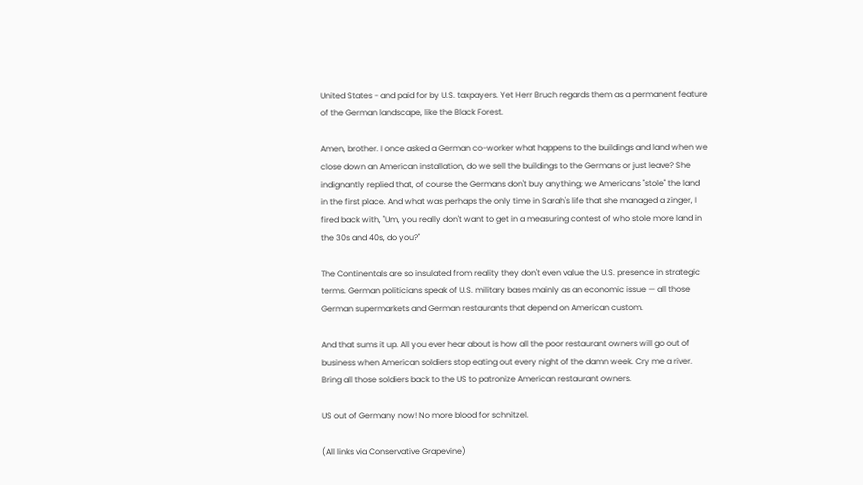United States - and paid for by U.S. taxpayers. Yet Herr Bruch regards them as a permanent feature of the German landscape, like the Black Forest.

Amen, brother. I once asked a German co-worker what happens to the buildings and land when we close down an American installation, do we sell the buildings to the Germans or just leave? She indignantly replied that, of course the Germans don't buy anything; we Americans "stole" the land in the first place. And what was perhaps the only time in Sarah's life that she managed a zinger, I fired back with, "Um, you really don't want to get in a measuring contest of who stole more land in the 30s and 40s, do you?"

The Continentals are so insulated from reality they don't even value the U.S. presence in strategic terms. German politicians speak of U.S. military bases mainly as an economic issue — all those German supermarkets and German restaurants that depend on American custom.

And that sums it up. All you ever hear about is how all the poor restaurant owners will go out of business when American soldiers stop eating out every night of the damn week. Cry me a river. Bring all those soldiers back to the US to patronize American restaurant owners.

US out of Germany now! No more blood for schnitzel.

(All links via Conservative Grapevine)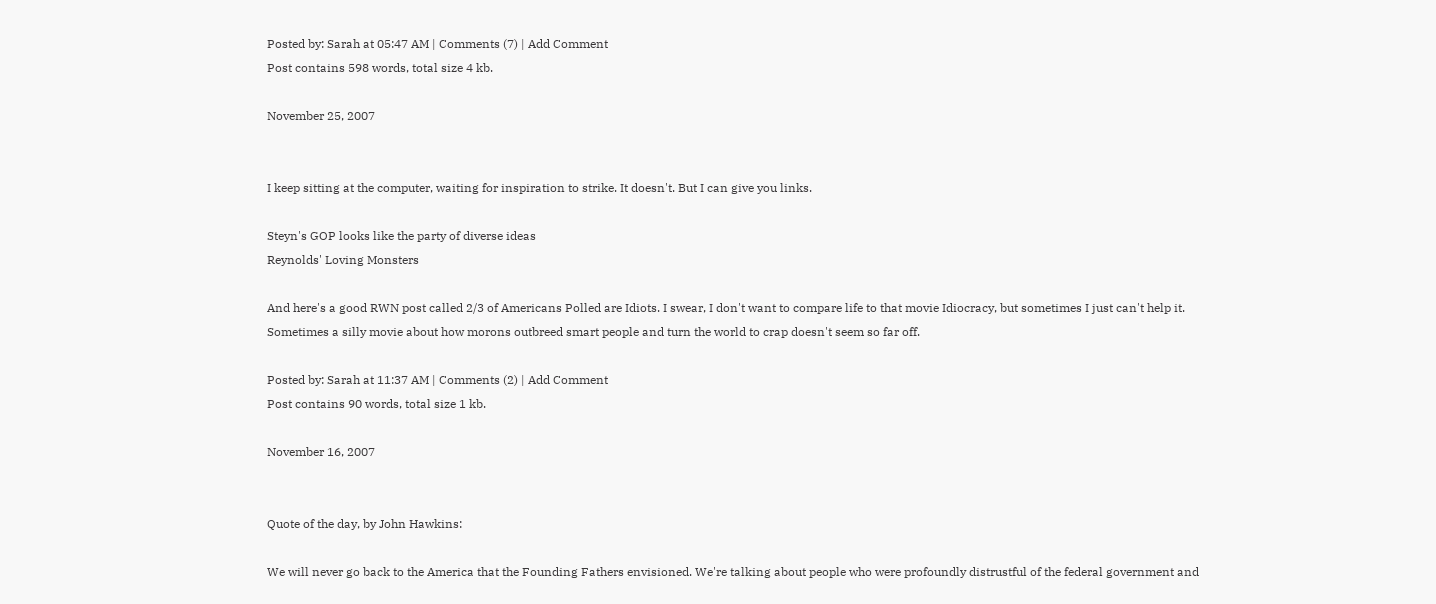Posted by: Sarah at 05:47 AM | Comments (7) | Add Comment
Post contains 598 words, total size 4 kb.

November 25, 2007


I keep sitting at the computer, waiting for inspiration to strike. It doesn't. But I can give you links.

Steyn's GOP looks like the party of diverse ideas
Reynolds' Loving Monsters

And here's a good RWN post called 2/3 of Americans Polled are Idiots. I swear, I don't want to compare life to that movie Idiocracy, but sometimes I just can't help it. Sometimes a silly movie about how morons outbreed smart people and turn the world to crap doesn't seem so far off.

Posted by: Sarah at 11:37 AM | Comments (2) | Add Comment
Post contains 90 words, total size 1 kb.

November 16, 2007


Quote of the day, by John Hawkins:

We will never go back to the America that the Founding Fathers envisioned. We're talking about people who were profoundly distrustful of the federal government and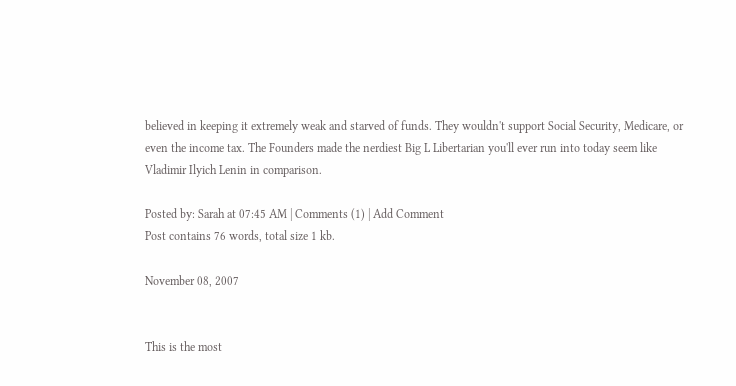believed in keeping it extremely weak and starved of funds. They wouldn't support Social Security, Medicare, or even the income tax. The Founders made the nerdiest Big L Libertarian you'll ever run into today seem like Vladimir Ilyich Lenin in comparison.

Posted by: Sarah at 07:45 AM | Comments (1) | Add Comment
Post contains 76 words, total size 1 kb.

November 08, 2007


This is the most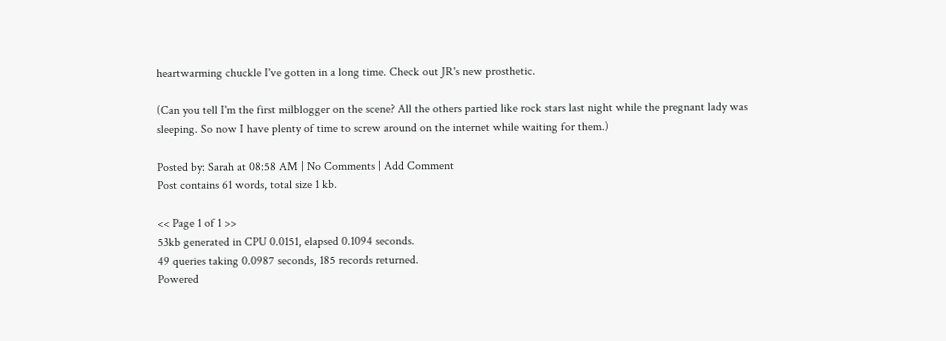heartwarming chuckle I've gotten in a long time. Check out JR's new prosthetic.

(Can you tell I'm the first milblogger on the scene? All the others partied like rock stars last night while the pregnant lady was sleeping. So now I have plenty of time to screw around on the internet while waiting for them.)

Posted by: Sarah at 08:58 AM | No Comments | Add Comment
Post contains 61 words, total size 1 kb.

<< Page 1 of 1 >>
53kb generated in CPU 0.0151, elapsed 0.1094 seconds.
49 queries taking 0.0987 seconds, 185 records returned.
Powered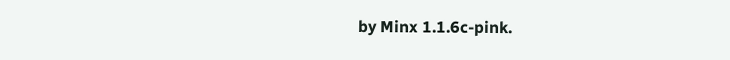by Minx 1.1.6c-pink.